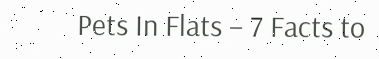Pets In Flats – 7 Facts to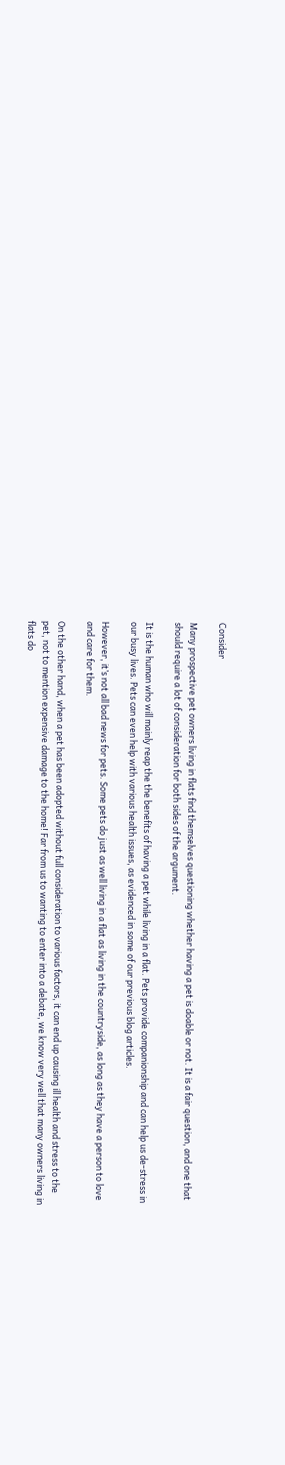Consider

Many prospective pet owners living in flats find themselves questioning whether having a pet is doable or not. It is a fair question, and one that should require a lot of consideration for both sides of the argument.

It is the human who will mainly reap the the benefits of having a pet while living in a flat. Pets provide companionship and can help us de-stress in our busy lives. Pets can even help with various health issues, as evidenced in some of our previous blog articles.

However, it’s not all bad news for pets. Some pets do just as well living in a flat as living in the countryside, as long as they have a person to love and care for them.

On the other hand, when a pet has been adopted without full consideration to various factors, it can end up causing ill health and stress to the pet, not to mention expensive damage to the home! Far from us to wanting to enter into a debate, we know very well that many owners living in flats do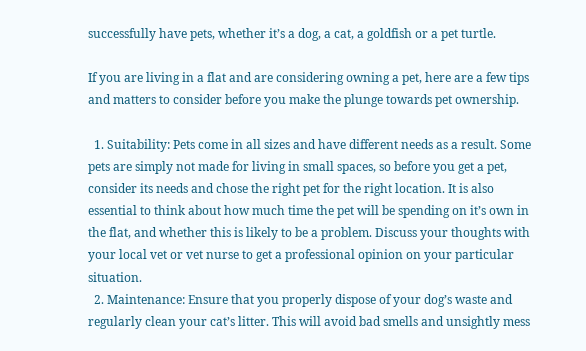successfully have pets, whether it’s a dog, a cat, a goldfish or a pet turtle.

If you are living in a flat and are considering owning a pet, here are a few tips and matters to consider before you make the plunge towards pet ownership.

  1. Suitability: Pets come in all sizes and have different needs as a result. Some pets are simply not made for living in small spaces, so before you get a pet, consider its needs and chose the right pet for the right location. It is also essential to think about how much time the pet will be spending on it’s own in the flat, and whether this is likely to be a problem. Discuss your thoughts with your local vet or vet nurse to get a professional opinion on your particular situation.
  2. Maintenance: Ensure that you properly dispose of your dog’s waste and regularly clean your cat’s litter. This will avoid bad smells and unsightly mess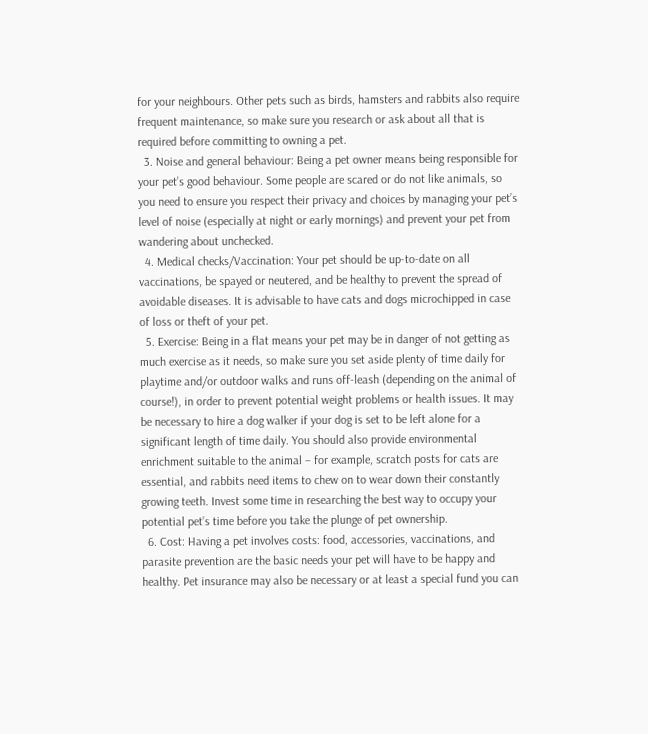for your neighbours. Other pets such as birds, hamsters and rabbits also require frequent maintenance, so make sure you research or ask about all that is required before committing to owning a pet.
  3. Noise and general behaviour: Being a pet owner means being responsible for your pet’s good behaviour. Some people are scared or do not like animals, so you need to ensure you respect their privacy and choices by managing your pet’s level of noise (especially at night or early mornings) and prevent your pet from wandering about unchecked.
  4. Medical checks/Vaccination: Your pet should be up-to-date on all vaccinations, be spayed or neutered, and be healthy to prevent the spread of avoidable diseases. It is advisable to have cats and dogs microchipped in case of loss or theft of your pet.
  5. Exercise: Being in a flat means your pet may be in danger of not getting as much exercise as it needs, so make sure you set aside plenty of time daily for playtime and/or outdoor walks and runs off-leash (depending on the animal of course!), in order to prevent potential weight problems or health issues. It may be necessary to hire a dog walker if your dog is set to be left alone for a significant length of time daily. You should also provide environmental enrichment suitable to the animal – for example, scratch posts for cats are essential, and rabbits need items to chew on to wear down their constantly growing teeth. Invest some time in researching the best way to occupy your potential pet’s time before you take the plunge of pet ownership.
  6. Cost: Having a pet involves costs: food, accessories, vaccinations, and parasite prevention are the basic needs your pet will have to be happy and healthy. Pet insurance may also be necessary or at least a special fund you can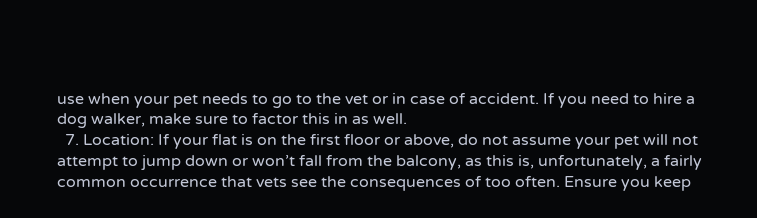use when your pet needs to go to the vet or in case of accident. If you need to hire a dog walker, make sure to factor this in as well.
  7. Location: If your flat is on the first floor or above, do not assume your pet will not attempt to jump down or won’t fall from the balcony, as this is, unfortunately, a fairly common occurrence that vets see the consequences of too often. Ensure you keep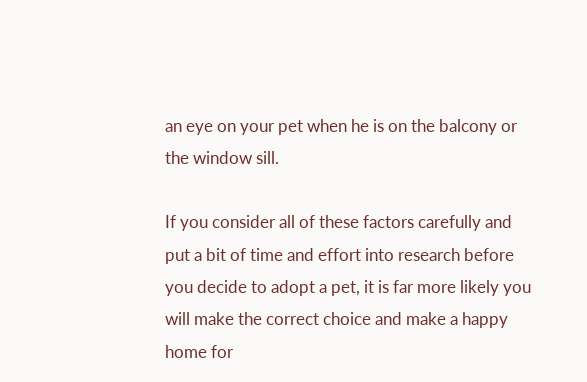an eye on your pet when he is on the balcony or the window sill.

If you consider all of these factors carefully and put a bit of time and effort into research before you decide to adopt a pet, it is far more likely you will make the correct choice and make a happy home for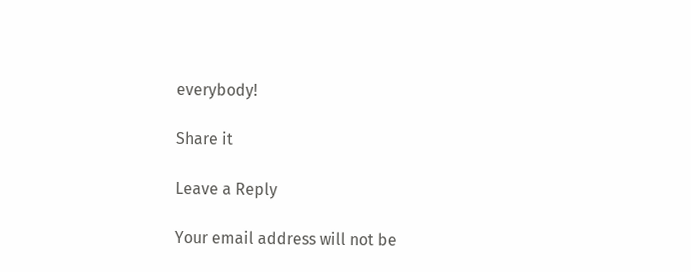everybody!

Share it

Leave a Reply

Your email address will not be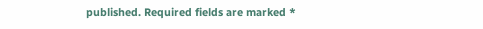published. Required fields are marked *